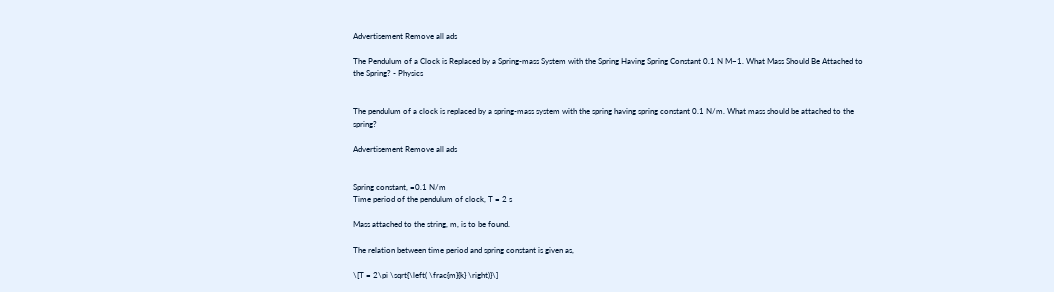Advertisement Remove all ads

The Pendulum of a Clock is Replaced by a Spring-mass System with the Spring Having Spring Constant 0.1 N M−1. What Mass Should Be Attached to the Spring? - Physics


The pendulum of a clock is replaced by a spring-mass system with the spring having spring constant 0.1 N/m. What mass should be attached to the spring?

Advertisement Remove all ads


Spring constant, =0.1 N/m
Time period of the pendulum of clock, T = 2 s

Mass attached to the string, m, is to be found.

The relation between time period and spring constant is given as,

\[T = 2\pi \sqrt{\left( \frac{m}{k} \right)}\]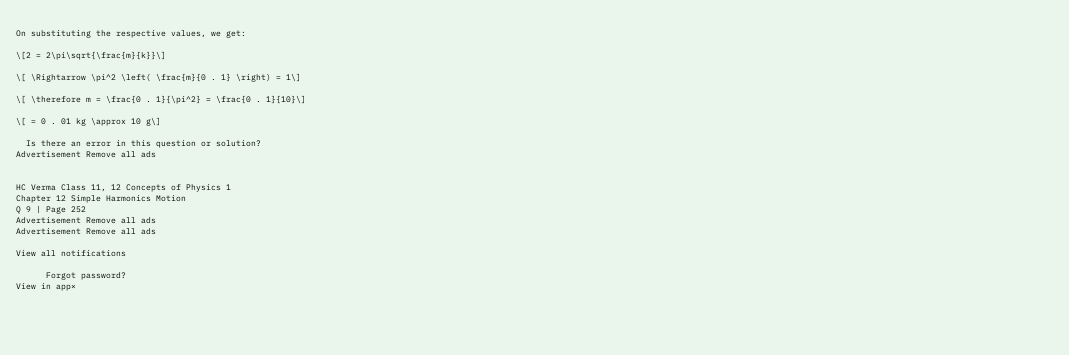On substituting the respective values, we get:

\[2 = 2\pi\sqrt{\frac{m}{k}}\]

\[ \Rightarrow \pi^2 \left( \frac{m}{0 . 1} \right) = 1\]

\[ \therefore m = \frac{0 . 1}{\pi^2} = \frac{0 . 1}{10}\]

\[ = 0 . 01 kg \approx 10 g\]

  Is there an error in this question or solution?
Advertisement Remove all ads


HC Verma Class 11, 12 Concepts of Physics 1
Chapter 12 Simple Harmonics Motion
Q 9 | Page 252
Advertisement Remove all ads
Advertisement Remove all ads

View all notifications

      Forgot password?
View in app×